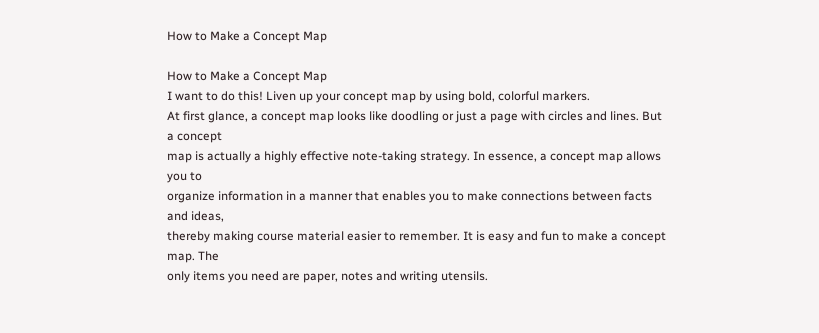How to Make a Concept Map

How to Make a Concept Map
I want to do this! Liven up your concept map by using bold, colorful markers.
At first glance, a concept map looks like doodling or just a page with circles and lines. But a concept
map is actually a highly effective note-taking strategy. In essence, a concept map allows you to
organize information in a manner that enables you to make connections between facts and ideas,
thereby making course material easier to remember. It is easy and fun to make a concept map. The
only items you need are paper, notes and writing utensils.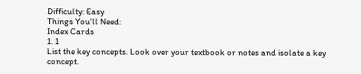Difficulty: Easy
Things You'll Need:
Index Cards
1. 1
List the key concepts. Look over your textbook or notes and isolate a key concept.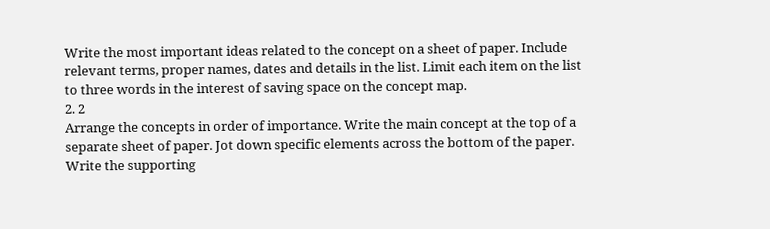Write the most important ideas related to the concept on a sheet of paper. Include
relevant terms, proper names, dates and details in the list. Limit each item on the list
to three words in the interest of saving space on the concept map.
2. 2
Arrange the concepts in order of importance. Write the main concept at the top of a
separate sheet of paper. Jot down specific elements across the bottom of the paper.
Write the supporting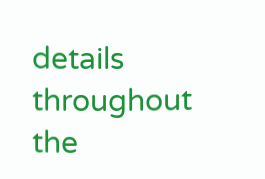details throughout the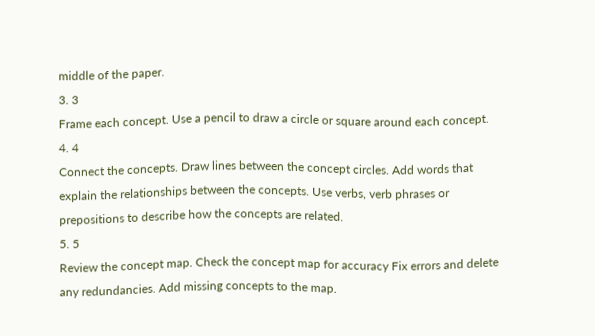middle of the paper.
3. 3
Frame each concept. Use a pencil to draw a circle or square around each concept.
4. 4
Connect the concepts. Draw lines between the concept circles. Add words that
explain the relationships between the concepts. Use verbs, verb phrases or
prepositions to describe how the concepts are related.
5. 5
Review the concept map. Check the concept map for accuracy Fix errors and delete
any redundancies. Add missing concepts to the map.